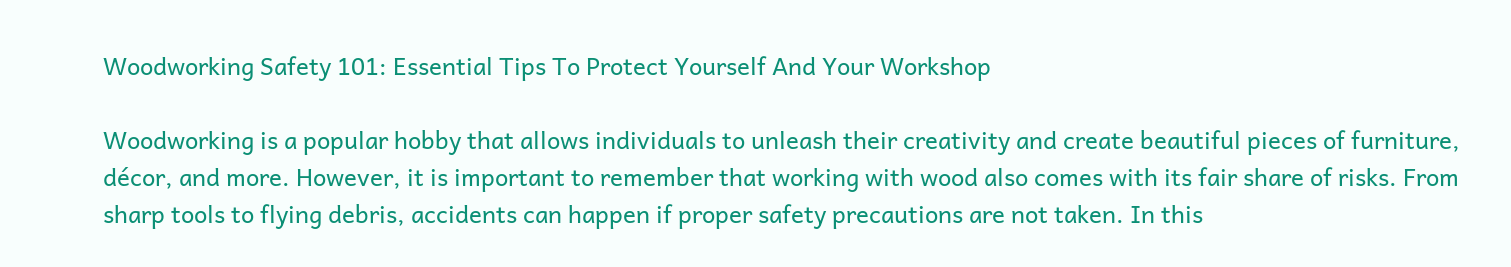Woodworking Safety 101: Essential Tips To Protect Yourself And Your Workshop

Woodworking is a popular hobby that allows individuals to unleash their creativity and create beautiful pieces of furniture, décor, and more. However, it is important to remember that working with wood also comes with its fair share of risks. From sharp tools to flying debris, accidents can happen if proper safety precautions are not taken. In this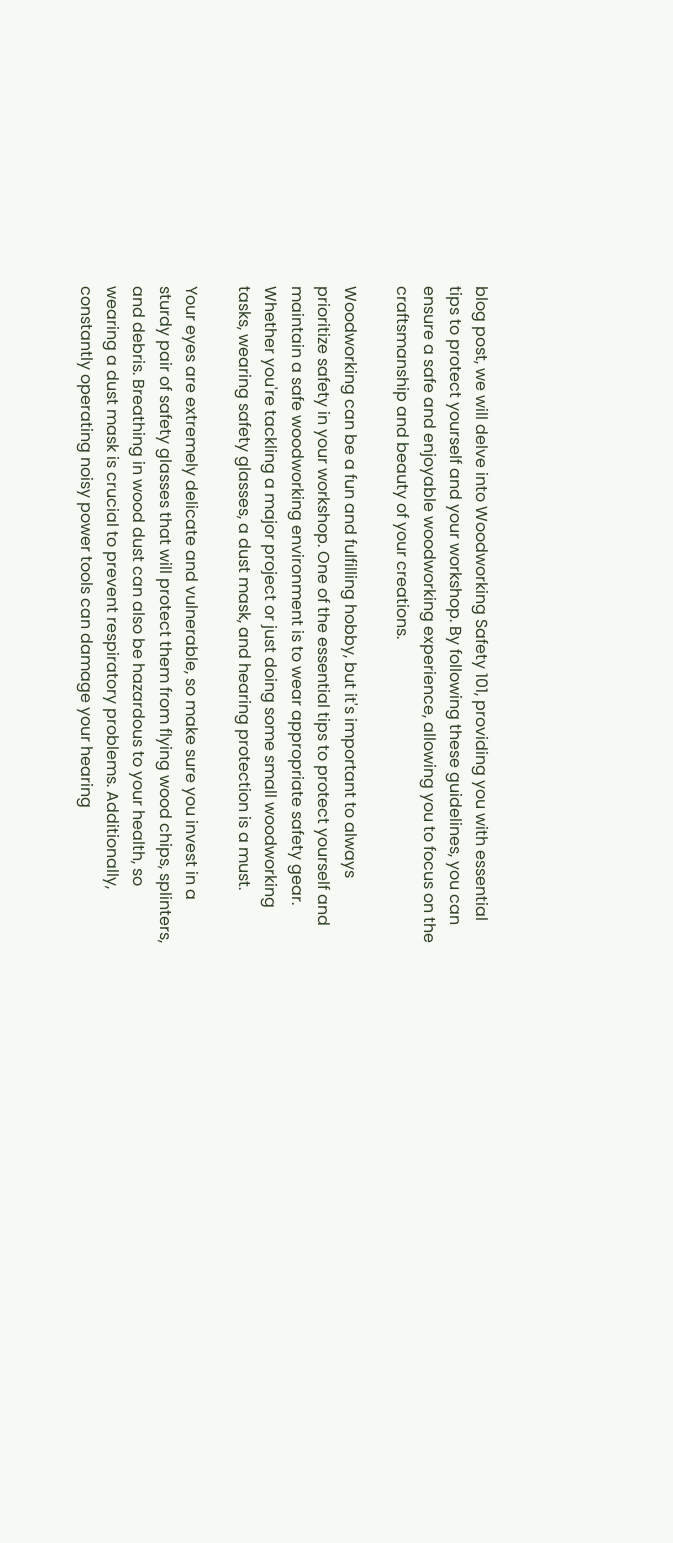blog post, we will delve into Woodworking Safety 101, providing you with essential tips to protect yourself and your workshop. By following these guidelines, you can ensure a safe and enjoyable woodworking experience, allowing you to focus on the craftsmanship and beauty of your creations.

Woodworking can be a fun and fulfilling hobby, but it's important to always prioritize safety in your workshop. One of the essential tips to protect yourself and maintain a safe woodworking environment is to wear appropriate safety gear. Whether you're tackling a major project or just doing some small woodworking tasks, wearing safety glasses, a dust mask, and hearing protection is a must.

Your eyes are extremely delicate and vulnerable, so make sure you invest in a sturdy pair of safety glasses that will protect them from flying wood chips, splinters, and debris. Breathing in wood dust can also be hazardous to your health, so wearing a dust mask is crucial to prevent respiratory problems. Additionally, constantly operating noisy power tools can damage your hearing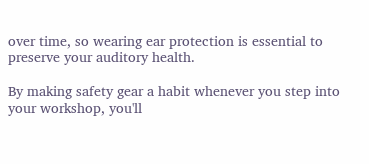over time, so wearing ear protection is essential to preserve your auditory health.

By making safety gear a habit whenever you step into your workshop, you'll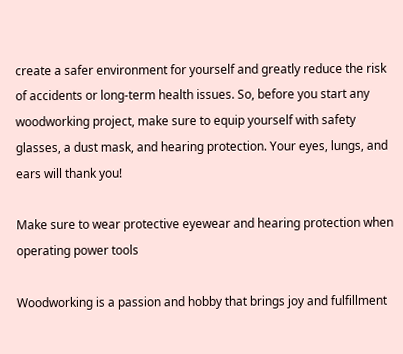create a safer environment for yourself and greatly reduce the risk of accidents or long-term health issues. So, before you start any woodworking project, make sure to equip yourself with safety glasses, a dust mask, and hearing protection. Your eyes, lungs, and ears will thank you!

Make sure to wear protective eyewear and hearing protection when operating power tools

Woodworking is a passion and hobby that brings joy and fulfillment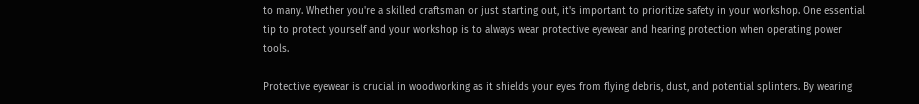to many. Whether you're a skilled craftsman or just starting out, it's important to prioritize safety in your workshop. One essential tip to protect yourself and your workshop is to always wear protective eyewear and hearing protection when operating power tools.

Protective eyewear is crucial in woodworking as it shields your eyes from flying debris, dust, and potential splinters. By wearing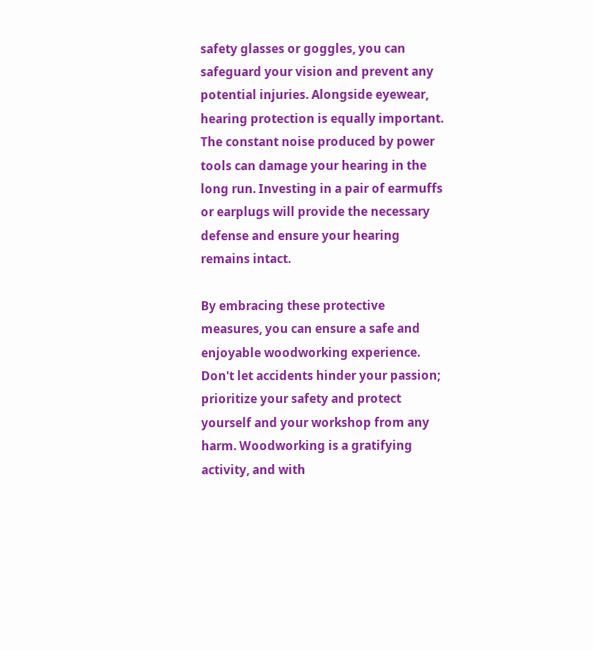safety glasses or goggles, you can safeguard your vision and prevent any potential injuries. Alongside eyewear, hearing protection is equally important. The constant noise produced by power tools can damage your hearing in the long run. Investing in a pair of earmuffs or earplugs will provide the necessary defense and ensure your hearing remains intact.

By embracing these protective measures, you can ensure a safe and enjoyable woodworking experience. Don't let accidents hinder your passion; prioritize your safety and protect yourself and your workshop from any harm. Woodworking is a gratifying activity, and with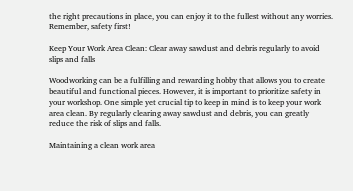the right precautions in place, you can enjoy it to the fullest without any worries. Remember, safety first!

Keep Your Work Area Clean: Clear away sawdust and debris regularly to avoid slips and falls

Woodworking can be a fulfilling and rewarding hobby that allows you to create beautiful and functional pieces. However, it is important to prioritize safety in your workshop. One simple yet crucial tip to keep in mind is to keep your work area clean. By regularly clearing away sawdust and debris, you can greatly reduce the risk of slips and falls.

Maintaining a clean work area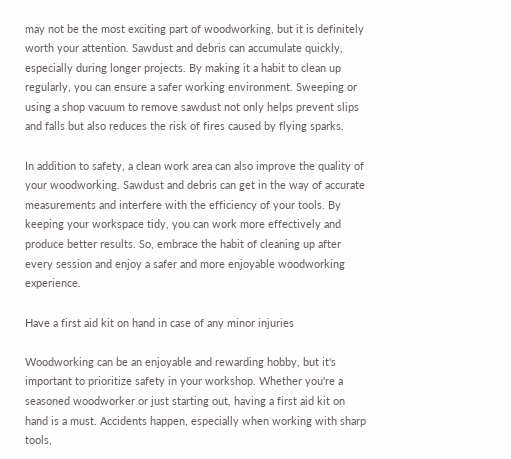may not be the most exciting part of woodworking, but it is definitely worth your attention. Sawdust and debris can accumulate quickly, especially during longer projects. By making it a habit to clean up regularly, you can ensure a safer working environment. Sweeping or using a shop vacuum to remove sawdust not only helps prevent slips and falls but also reduces the risk of fires caused by flying sparks.

In addition to safety, a clean work area can also improve the quality of your woodworking. Sawdust and debris can get in the way of accurate measurements and interfere with the efficiency of your tools. By keeping your workspace tidy, you can work more effectively and produce better results. So, embrace the habit of cleaning up after every session and enjoy a safer and more enjoyable woodworking experience.

Have a first aid kit on hand in case of any minor injuries

Woodworking can be an enjoyable and rewarding hobby, but it's important to prioritize safety in your workshop. Whether you're a seasoned woodworker or just starting out, having a first aid kit on hand is a must. Accidents happen, especially when working with sharp tools,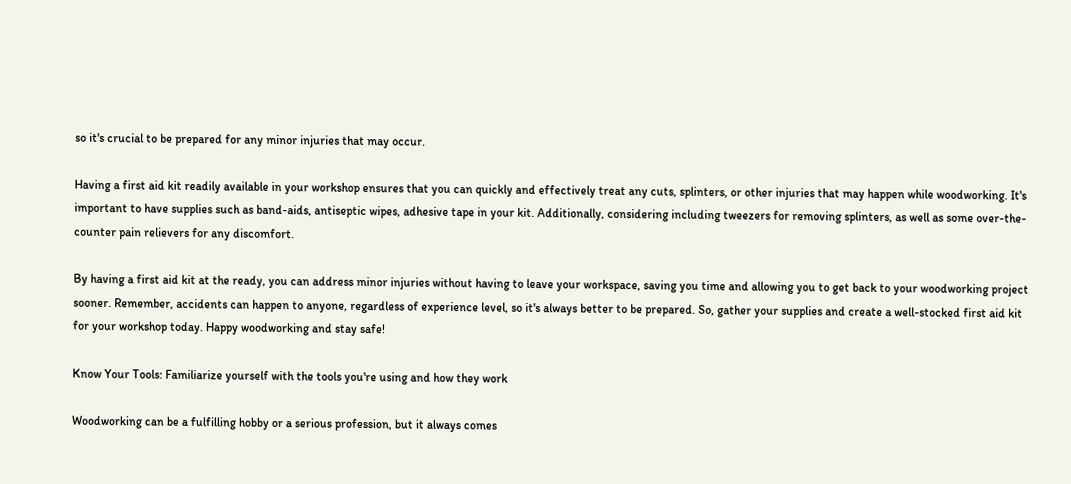so it's crucial to be prepared for any minor injuries that may occur.

Having a first aid kit readily available in your workshop ensures that you can quickly and effectively treat any cuts, splinters, or other injuries that may happen while woodworking. It's important to have supplies such as band-aids, antiseptic wipes, adhesive tape in your kit. Additionally, considering including tweezers for removing splinters, as well as some over-the-counter pain relievers for any discomfort.

By having a first aid kit at the ready, you can address minor injuries without having to leave your workspace, saving you time and allowing you to get back to your woodworking project sooner. Remember, accidents can happen to anyone, regardless of experience level, so it's always better to be prepared. So, gather your supplies and create a well-stocked first aid kit for your workshop today. Happy woodworking and stay safe!

Know Your Tools: Familiarize yourself with the tools you're using and how they work

Woodworking can be a fulfilling hobby or a serious profession, but it always comes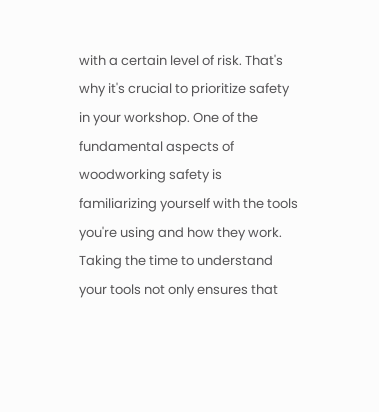with a certain level of risk. That's why it's crucial to prioritize safety in your workshop. One of the fundamental aspects of woodworking safety is familiarizing yourself with the tools you're using and how they work. Taking the time to understand your tools not only ensures that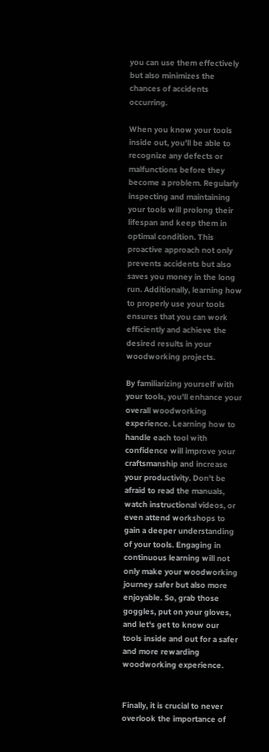you can use them effectively but also minimizes the chances of accidents occurring.

When you know your tools inside out, you'll be able to recognize any defects or malfunctions before they become a problem. Regularly inspecting and maintaining your tools will prolong their lifespan and keep them in optimal condition. This proactive approach not only prevents accidents but also saves you money in the long run. Additionally, learning how to properly use your tools ensures that you can work efficiently and achieve the desired results in your woodworking projects.

By familiarizing yourself with your tools, you'll enhance your overall woodworking experience. Learning how to handle each tool with confidence will improve your craftsmanship and increase your productivity. Don't be afraid to read the manuals, watch instructional videos, or even attend workshops to gain a deeper understanding of your tools. Engaging in continuous learning will not only make your woodworking journey safer but also more enjoyable. So, grab those goggles, put on your gloves, and let's get to know our tools inside and out for a safer and more rewarding woodworking experience.


Finally, it is crucial to never overlook the importance of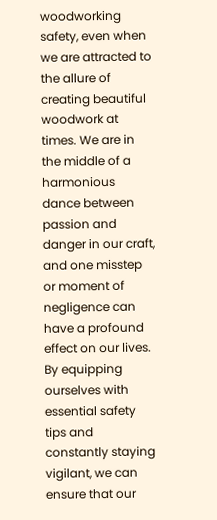woodworking safety, even when we are attracted to the allure of creating beautiful woodwork at times. We are in the middle of a harmonious dance between passion and danger in our craft, and one misstep or moment of negligence can have a profound effect on our lives. By equipping ourselves with essential safety tips and constantly staying vigilant, we can ensure that our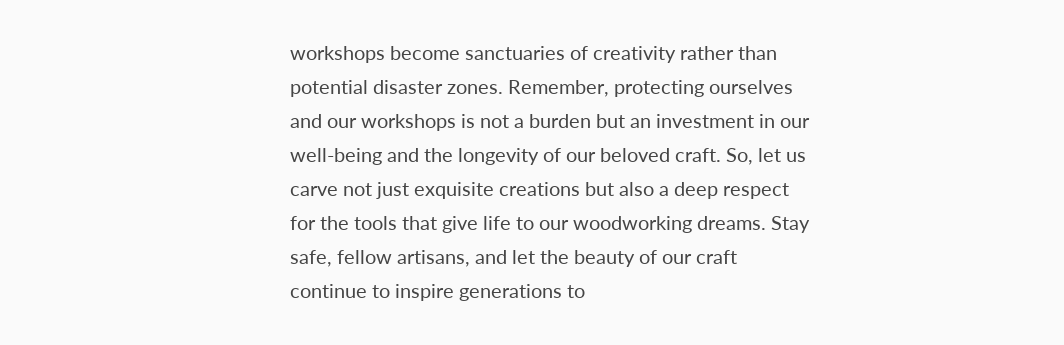workshops become sanctuaries of creativity rather than potential disaster zones. Remember, protecting ourselves and our workshops is not a burden but an investment in our well-being and the longevity of our beloved craft. So, let us carve not just exquisite creations but also a deep respect for the tools that give life to our woodworking dreams. Stay safe, fellow artisans, and let the beauty of our craft continue to inspire generations to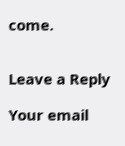come.


Leave a Reply

Your email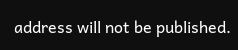address will not be published.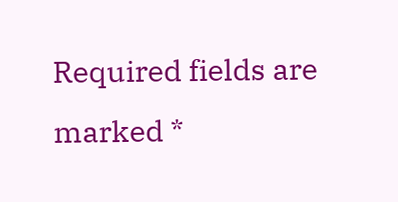Required fields are marked *